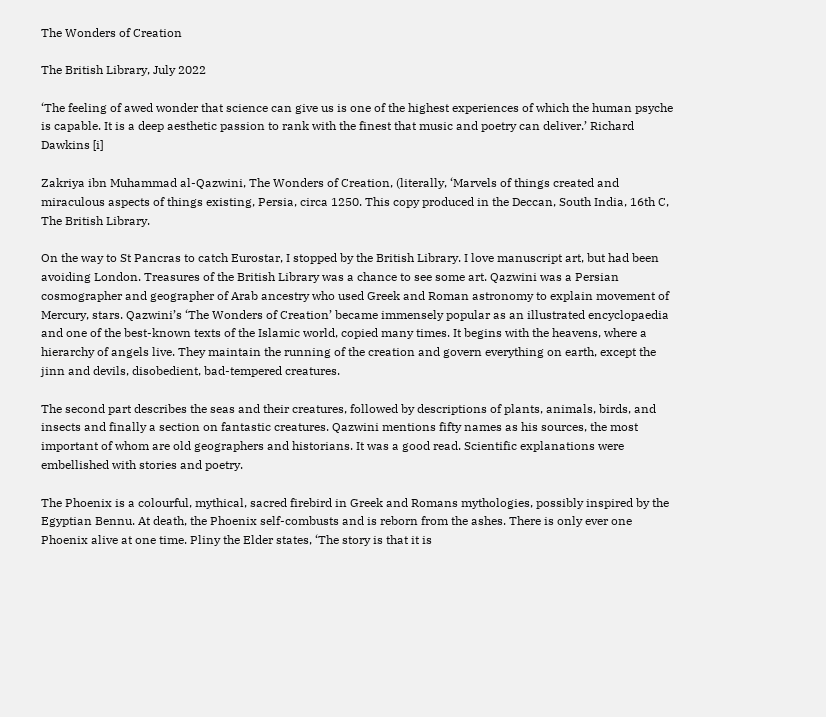The Wonders of Creation

The British Library, July 2022

‘The feeling of awed wonder that science can give us is one of the highest experiences of which the human psyche is capable. It is a deep aesthetic passion to rank with the finest that music and poetry can deliver.’ Richard Dawkins [i]

Zakriya ibn Muhammad al-Qazwini, The Wonders of Creation, (literally, ‘Marvels of things created and miraculous aspects of things existing, Persia, circa 1250. This copy produced in the Deccan, South India, 16th C, The British Library.

On the way to St Pancras to catch Eurostar, I stopped by the British Library. I love manuscript art, but had been avoiding London. Treasures of the British Library was a chance to see some art. Qazwini was a Persian cosmographer and geographer of Arab ancestry who used Greek and Roman astronomy to explain movement of Mercury, stars. Qazwini’s ‘The Wonders of Creation’ became immensely popular as an illustrated encyclopaedia and one of the best-known texts of the Islamic world, copied many times. It begins with the heavens, where a hierarchy of angels live. They maintain the running of the creation and govern everything on earth, except the jinn and devils, disobedient, bad-tempered creatures.

The second part describes the seas and their creatures, followed by descriptions of plants, animals, birds, and insects and finally a section on fantastic creatures. Qazwini mentions fifty names as his sources, the most important of whom are old geographers and historians. It was a good read. Scientific explanations were embellished with stories and poetry.

The Phoenix is a colourful, mythical, sacred firebird in Greek and Romans mythologies, possibly inspired by the Egyptian Bennu. At death, the Phoenix self-combusts and is reborn from the ashes. There is only ever one Phoenix alive at one time. Pliny the Elder states, ‘The story is that it is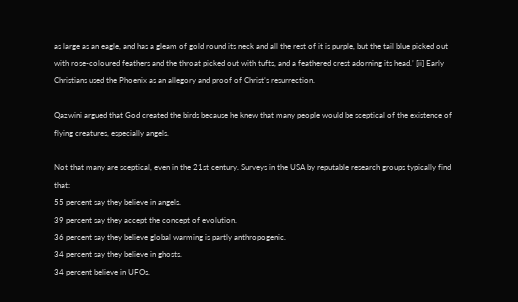as large as an eagle, and has a gleam of gold round its neck and all the rest of it is purple, but the tail blue picked out with rose-coloured feathers and the throat picked out with tufts, and a feathered crest adorning its head.’ [ii] Early Christians used the Phoenix as an allegory and proof of Christ’s resurrection.

Qazwini argued that God created the birds because he knew that many people would be sceptical of the existence of flying creatures, especially angels.

Not that many are sceptical, even in the 21st century. Surveys in the USA by reputable research groups typically find that:
55 percent say they believe in angels.
39 percent say they accept the concept of evolution.
36 percent say they believe global warming is partly anthropogenic.
34 percent say they believe in ghosts.
34 percent believe in UFOs.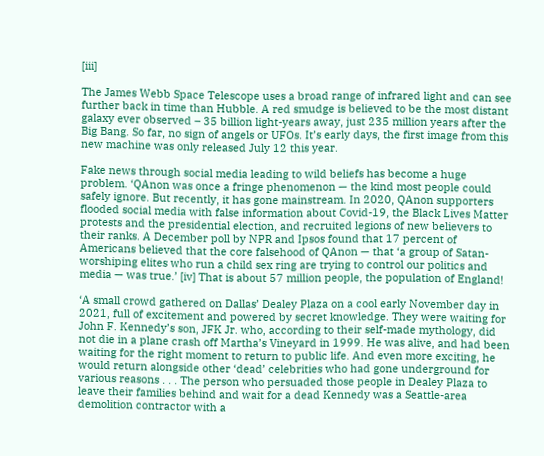[iii]

The James Webb Space Telescope uses a broad range of infrared light and can see further back in time than Hubble. A red smudge is believed to be the most distant galaxy ever observed – 35 billion light-years away, just 235 million years after the Big Bang. So far, no sign of angels or UFOs. It’s early days, the first image from this new machine was only released July 12 this year.

Fake news through social media leading to wild beliefs has become a huge problem. ‘QAnon was once a fringe phenomenon — the kind most people could safely ignore. But recently, it has gone mainstream. In 2020, QAnon supporters flooded social media with false information about Covid-19, the Black Lives Matter protests and the presidential election, and recruited legions of new believers to their ranks. A December poll by NPR and Ipsos found that 17 percent of Americans believed that the core falsehood of QAnon — that ‘a group of Satan-worshiping elites who run a child sex ring are trying to control our politics and media — was true.’ [iv] That is about 57 million people, the population of England!

‘A small crowd gathered on Dallas’ Dealey Plaza on a cool early November day in 2021, full of excitement and powered by secret knowledge. They were waiting for John F. Kennedy’s son, JFK Jr. who, according to their self-made mythology, did not die in a plane crash off Martha’s Vineyard in 1999. He was alive, and had been waiting for the right moment to return to public life. And even more exciting, he would return alongside other ‘dead’ celebrities who had gone underground for various reasons . . . The person who persuaded those people in Dealey Plaza to leave their families behind and wait for a dead Kennedy was a Seattle-area demolition contractor with a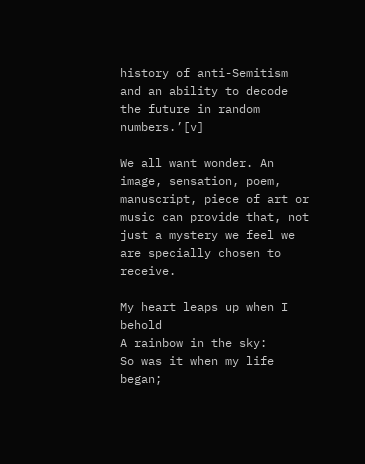history of anti-Semitism and an ability to decode the future in random numbers.’[v]

We all want wonder. An image, sensation, poem, manuscript, piece of art or music can provide that, not just a mystery we feel we are specially chosen to receive.

My heart leaps up when I behold
A rainbow in the sky:
So was it when my life began;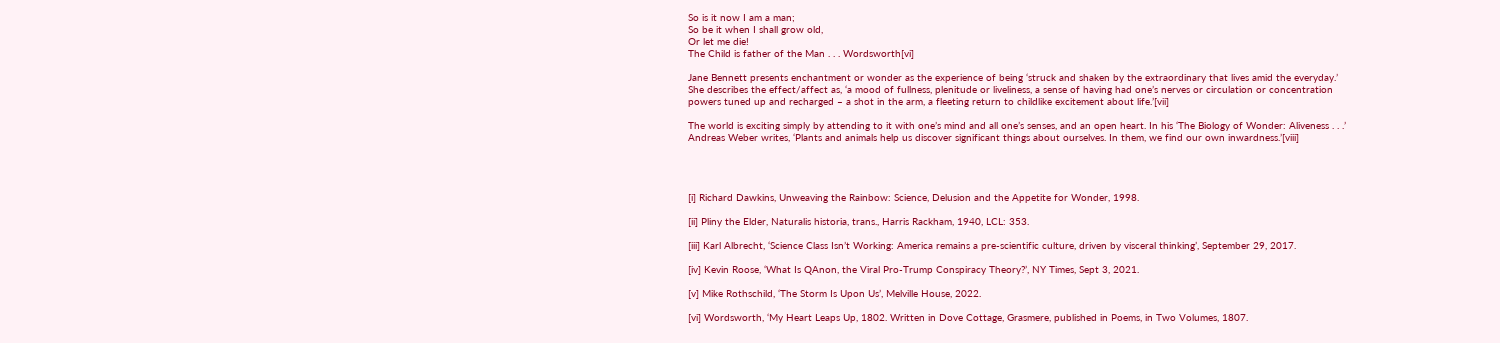So is it now I am a man;
So be it when I shall grow old,
Or let me die!
The Child is father of the Man . . . Wordsworth[vi]

Jane Bennett presents enchantment or wonder as the experience of being ‘struck and shaken by the extraordinary that lives amid the everyday.’  She describes the effect/affect as, ‘a mood of fullness, plenitude or liveliness, a sense of having had one’s nerves or circulation or concentration powers tuned up and recharged – a shot in the arm, a fleeting return to childlike excitement about life.’[vii]

The world is exciting simply by attending to it with one’s mind and all one’s senses, and an open heart. In his ‘The Biology of Wonder: Aliveness . . .’ Andreas Weber writes, ‘Plants and animals help us discover significant things about ourselves. In them, we find our own inwardness.’[viii]




[i] Richard Dawkins, Unweaving the Rainbow: Science, Delusion and the Appetite for Wonder, 1998.

[ii] Pliny the Elder, Naturalis historia, trans., Harris Rackham, 1940, LCL: 353.

[iii] Karl Albrecht, ‘Science Class Isn’t Working: America remains a pre-scientific culture, driven by visceral thinking’, September 29, 2017.

[iv] Kevin Roose, ‘What Is QAnon, the Viral Pro-Trump Conspiracy Theory?’, NY Times, Sept 3, 2021.

[v] Mike Rothschild, ‘The Storm Is Upon Us’, Melville House, 2022.

[vi] Wordsworth, ‘My Heart Leaps Up, 1802. Written in Dove Cottage, Grasmere, published in Poems, in Two Volumes, 1807.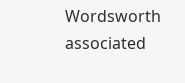Wordsworth associated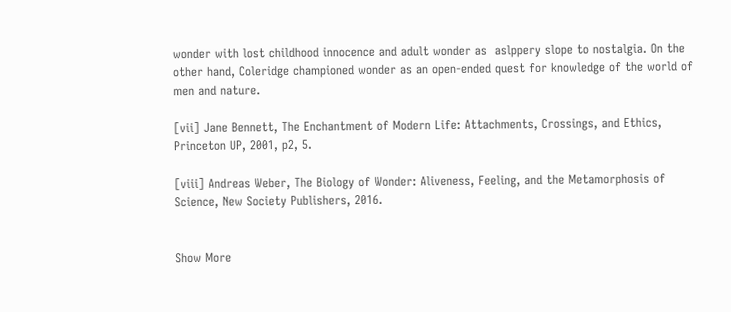wonder with lost childhood innocence and adult wonder as  aslppery slope to nostalgia. On the other hand, Coleridge championed wonder as an open-ended quest for knowledge of the world of men and nature.

[vii] Jane Bennett, The Enchantment of Modern Life: Attachments, Crossings, and Ethics, Princeton UP, 2001, p2, 5.

[viii] Andreas Weber, The Biology of Wonder: Aliveness, Feeling, and the Metamorphosis of Science, New Society Publishers, 2016.


Show More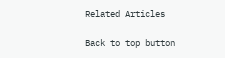Related Articles

Back to top button